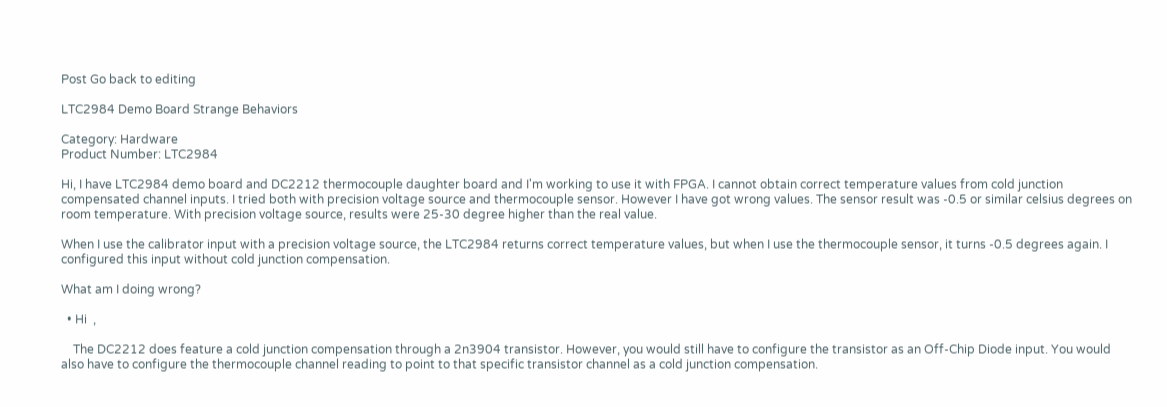Post Go back to editing

LTC2984 Demo Board Strange Behaviors

Category: Hardware
Product Number: LTC2984

Hi, I have LTC2984 demo board and DC2212 thermocouple daughter board and I'm working to use it with FPGA. I cannot obtain correct temperature values from cold junction compensated channel inputs. I tried both with precision voltage source and thermocouple sensor. However I have got wrong values. The sensor result was -0.5 or similar celsius degrees on room temperature. With precision voltage source, results were 25-30 degree higher than the real value.

When I use the calibrator input with a precision voltage source, the LTC2984 returns correct temperature values, but when I use the thermocouple sensor, it turns -0.5 degrees again. I configured this input without cold junction compensation.

What am I doing wrong?

  • Hi  ,

    The DC2212 does feature a cold junction compensation through a 2n3904 transistor. However, you would still have to configure the transistor as an Off-Chip Diode input. You would also have to configure the thermocouple channel reading to point to that specific transistor channel as a cold junction compensation.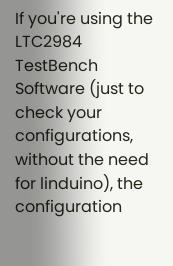If you're using the LTC2984 TestBench Software (just to check your configurations, without the need for linduino), the configuration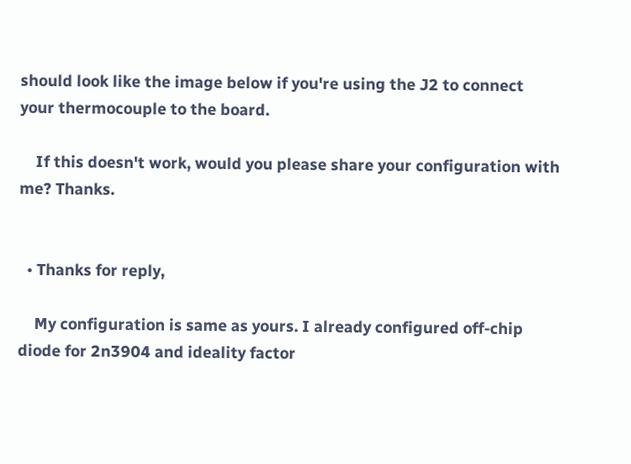should look like the image below if you're using the J2 to connect your thermocouple to the board.

    If this doesn't work, would you please share your configuration with me? Thanks.


  • Thanks for reply,

    My configuration is same as yours. I already configured off-chip diode for 2n3904 and ideality factor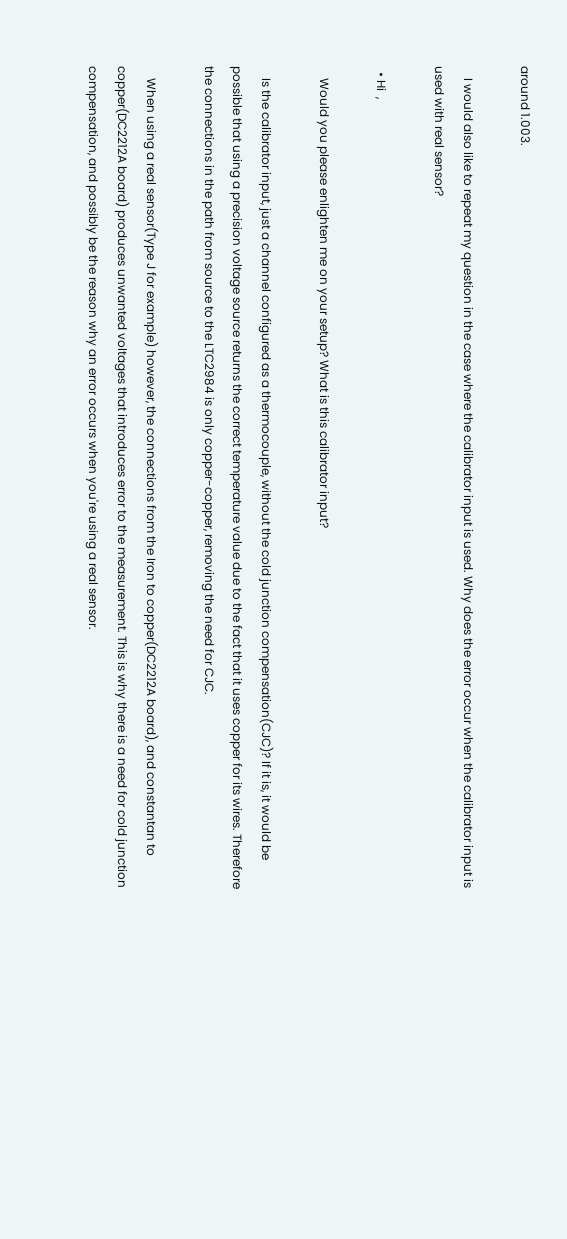around 1.003.

    I would also like to repeat my question in the case where the calibrator input is used. Why does the error occur when the calibrator input is used with real sensor?

  • Hi  ,

    Would you please enlighten me on your setup? What is this calibrator input?

    Is the calibrator input, just a channel configured as a thermocouple, without the cold junction compensation(CJC)? If it is, it would be possible that using a precision voltage source returns the correct temperature value due to the fact that it uses copper for its wires. Therefore the connections in the path from source to the LTC2984 is only copper-copper, removing the need for CJC.

    When using a real sensor(Type J for example) however, the connections from the Iron to copper(DC2212A board), and constantan to copper(DC2212A board) produces unwanted voltages that introduces error to the measurement. This is why there is a need for cold junction compensation, and possibly be the reason why an error occurs when you're using a real sensor.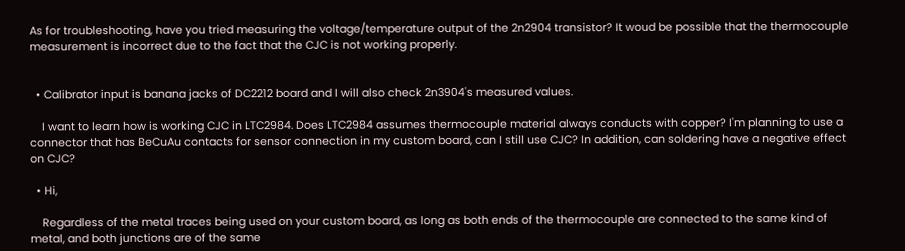As for troubleshooting, have you tried measuring the voltage/temperature output of the 2n2904 transistor? It woud be possible that the thermocouple measurement is incorrect due to the fact that the CJC is not working properly.


  • Calibrator input is banana jacks of DC2212 board and I will also check 2n3904's measured values.

    I want to learn how is working CJC in LTC2984. Does LTC2984 assumes thermocouple material always conducts with copper? I'm planning to use a connector that has BeCuAu contacts for sensor connection in my custom board, can I still use CJC? In addition, can soldering have a negative effect on CJC?

  • Hi,

    Regardless of the metal traces being used on your custom board, as long as both ends of the thermocouple are connected to the same kind of metal, and both junctions are of the same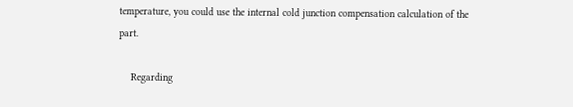temperature, you could use the internal cold junction compensation calculation of the part.

    Regarding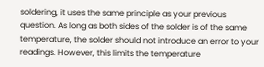soldering, it uses the same principle as your previous question. As long as both sides of the solder is of the same temperature, the solder should not introduce an error to your readings. However, this limits the temperature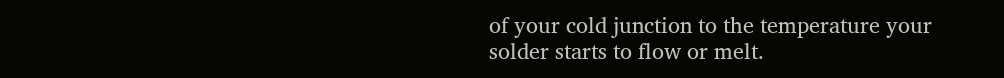of your cold junction to the temperature your solder starts to flow or melt.